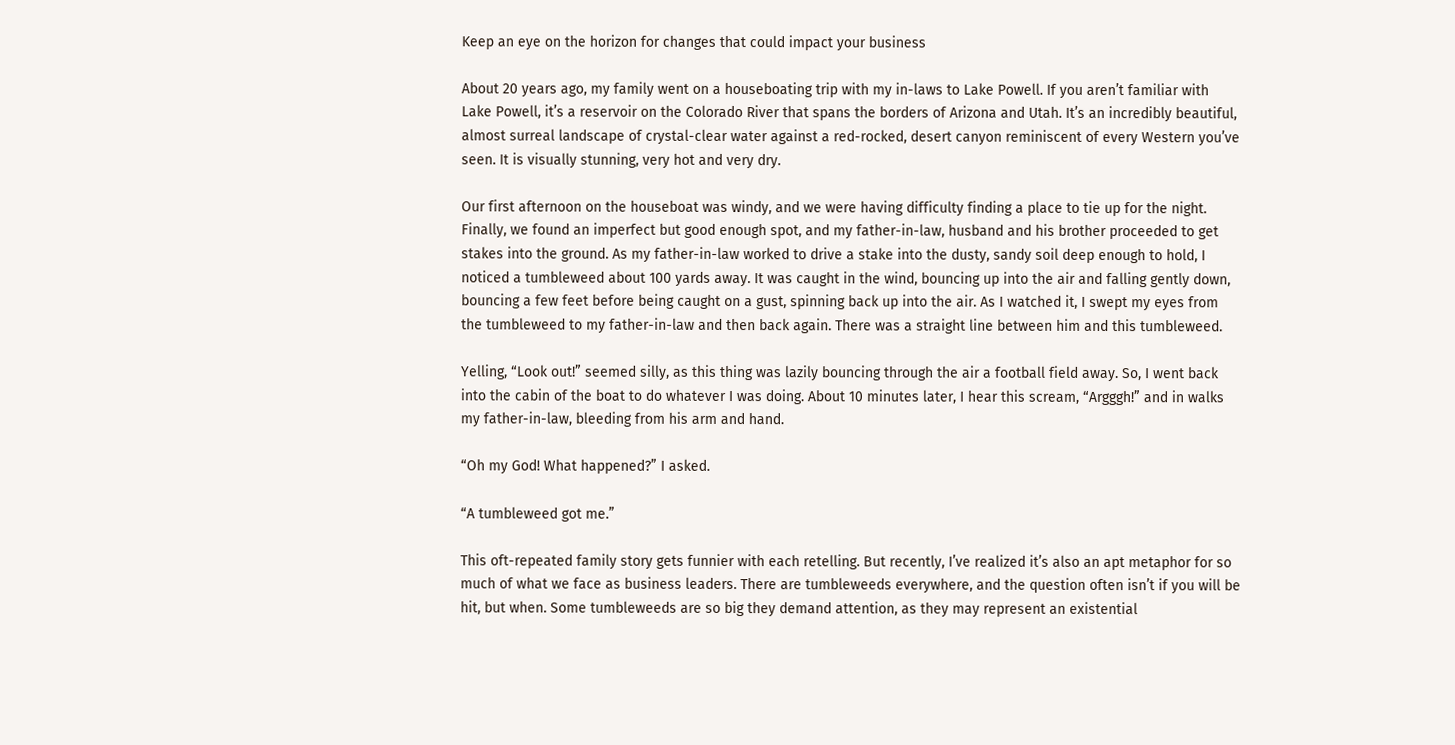Keep an eye on the horizon for changes that could impact your business

About 20 years ago, my family went on a houseboating trip with my in-laws to Lake Powell. If you aren’t familiar with Lake Powell, it’s a reservoir on the Colorado River that spans the borders of Arizona and Utah. It’s an incredibly beautiful, almost surreal landscape of crystal-clear water against a red-rocked, desert canyon reminiscent of every Western you’ve seen. It is visually stunning, very hot and very dry.

Our first afternoon on the houseboat was windy, and we were having difficulty finding a place to tie up for the night. Finally, we found an imperfect but good enough spot, and my father-in-law, husband and his brother proceeded to get stakes into the ground. As my father-in-law worked to drive a stake into the dusty, sandy soil deep enough to hold, I noticed a tumbleweed about 100 yards away. It was caught in the wind, bouncing up into the air and falling gently down, bouncing a few feet before being caught on a gust, spinning back up into the air. As I watched it, I swept my eyes from the tumbleweed to my father-in-law and then back again. There was a straight line between him and this tumbleweed.

Yelling, “Look out!” seemed silly, as this thing was lazily bouncing through the air a football field away. So, I went back into the cabin of the boat to do whatever I was doing. About 10 minutes later, I hear this scream, “Argggh!” and in walks my father-in-law, bleeding from his arm and hand.

“Oh my God! What happened?” I asked.

“A tumbleweed got me.”

This oft-repeated family story gets funnier with each retelling. But recently, I’ve realized it’s also an apt metaphor for so much of what we face as business leaders. There are tumbleweeds everywhere, and the question often isn’t if you will be hit, but when. Some tumbleweeds are so big they demand attention, as they may represent an existential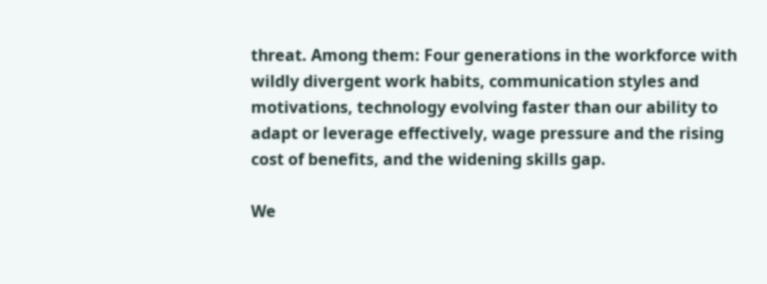threat. Among them: Four generations in the workforce with wildly divergent work habits, communication styles and motivations, technology evolving faster than our ability to adapt or leverage effectively, wage pressure and the rising cost of benefits, and the widening skills gap.

We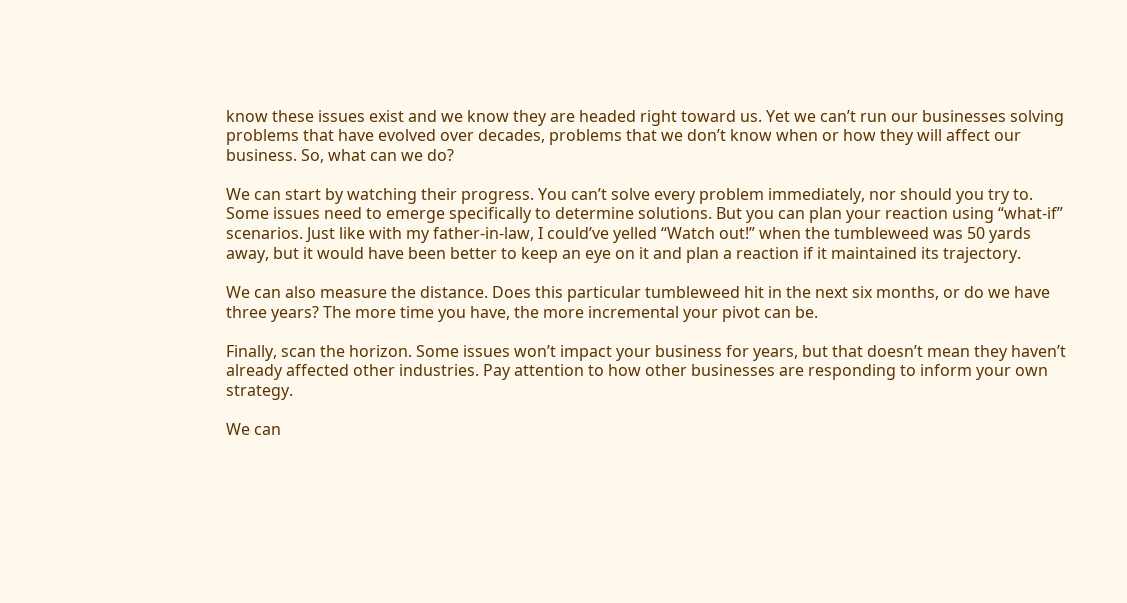know these issues exist and we know they are headed right toward us. Yet we can’t run our businesses solving problems that have evolved over decades, problems that we don’t know when or how they will affect our business. So, what can we do?

We can start by watching their progress. You can’t solve every problem immediately, nor should you try to. Some issues need to emerge specifically to determine solutions. But you can plan your reaction using “what-if” scenarios. Just like with my father-in-law, I could’ve yelled “Watch out!” when the tumbleweed was 50 yards away, but it would have been better to keep an eye on it and plan a reaction if it maintained its trajectory.

We can also measure the distance. Does this particular tumbleweed hit in the next six months, or do we have three years? The more time you have, the more incremental your pivot can be.

Finally, scan the horizon. Some issues won’t impact your business for years, but that doesn’t mean they haven’t already affected other industries. Pay attention to how other businesses are responding to inform your own strategy.

We can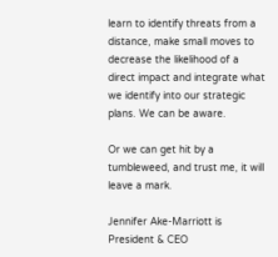learn to identify threats from a distance, make small moves to decrease the likelihood of a direct impact and integrate what we identify into our strategic plans. We can be aware.

Or we can get hit by a tumbleweed, and trust me, it will leave a mark.

Jennifer Ake-Marriott is President & CEO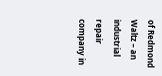of Redmond Waltz – an industrial repair company in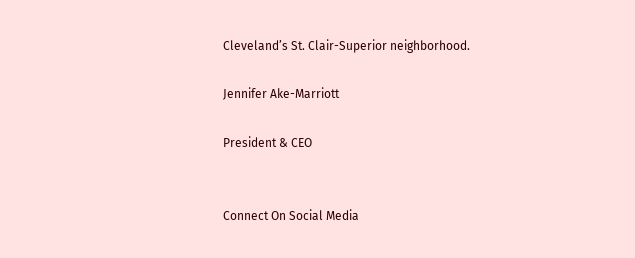Cleveland’s St. Clair-Superior neighborhood.

Jennifer Ake-Marriott

President & CEO


Connect On Social Media